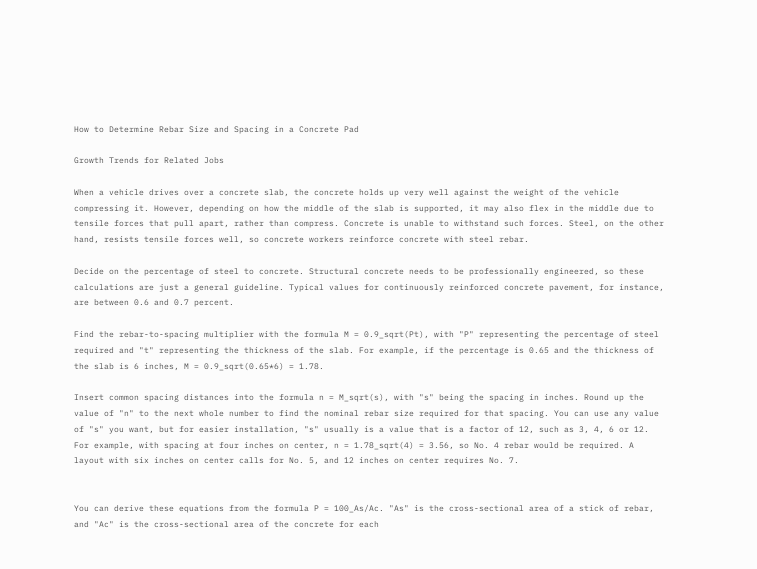How to Determine Rebar Size and Spacing in a Concrete Pad

Growth Trends for Related Jobs

When a vehicle drives over a concrete slab, the concrete holds up very well against the weight of the vehicle compressing it. However, depending on how the middle of the slab is supported, it may also flex in the middle due to tensile forces that pull apart, rather than compress. Concrete is unable to withstand such forces. Steel, on the other hand, resists tensile forces well, so concrete workers reinforce concrete with steel rebar.

Decide on the percentage of steel to concrete. Structural concrete needs to be professionally engineered, so these calculations are just a general guideline. Typical values for continuously reinforced concrete pavement, for instance, are between 0.6 and 0.7 percent.

Find the rebar-to-spacing multiplier with the formula M = 0.9_sqrt(Pt), with "P" representing the percentage of steel required and "t" representing the thickness of the slab. For example, if the percentage is 0.65 and the thickness of the slab is 6 inches, M = 0.9_sqrt(0.65*6) = 1.78.

Insert common spacing distances into the formula n = M_sqrt(s), with "s" being the spacing in inches. Round up the value of "n" to the next whole number to find the nominal rebar size required for that spacing. You can use any value of "s" you want, but for easier installation, "s" usually is a value that is a factor of 12, such as 3, 4, 6 or 12. For example, with spacing at four inches on center, n = 1.78_sqrt(4) = 3.56, so No. 4 rebar would be required. A layout with six inches on center calls for No. 5, and 12 inches on center requires No. 7.


You can derive these equations from the formula P = 100_As/Ac. "As" is the cross-sectional area of a stick of rebar, and "Ac" is the cross-sectional area of the concrete for each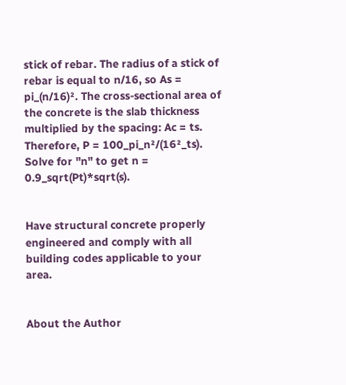stick of rebar. The radius of a stick of rebar is equal to n/16, so As = pi_(n/16)². The cross-sectional area of the concrete is the slab thickness multiplied by the spacing: Ac = ts. Therefore, P = 100_pi_n²/(16²_ts). Solve for "n" to get n = 0.9_sqrt(Pt)*sqrt(s).


Have structural concrete properly engineered and comply with all building codes applicable to your area.


About the Author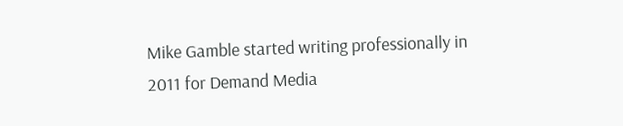Mike Gamble started writing professionally in 2011 for Demand Media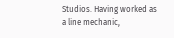Studios. Having worked as a line mechanic,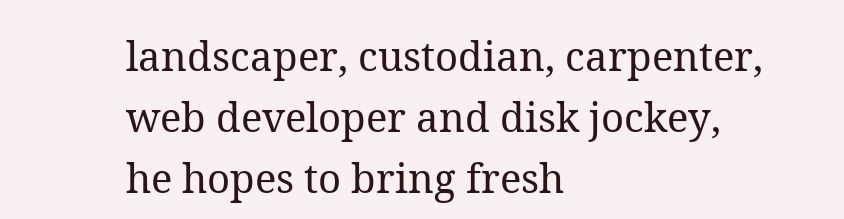landscaper, custodian, carpenter, web developer and disk jockey, he hopes to bring fresh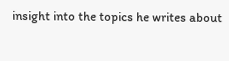insight into the topics he writes about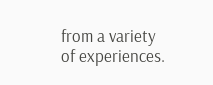from a variety of experiences.